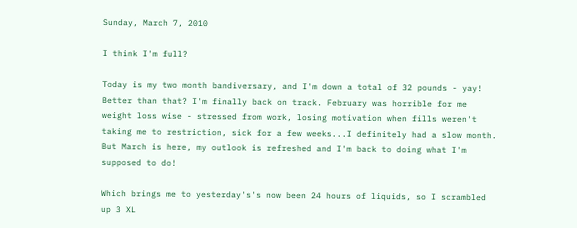Sunday, March 7, 2010

I think I'm full?

Today is my two month bandiversary, and I'm down a total of 32 pounds - yay! Better than that? I'm finally back on track. February was horrible for me weight loss wise - stressed from work, losing motivation when fills weren't taking me to restriction, sick for a few weeks...I definitely had a slow month. But March is here, my outlook is refreshed and I'm back to doing what I'm supposed to do!

Which brings me to yesterday's's now been 24 hours of liquids, so I scrambled up 3 XL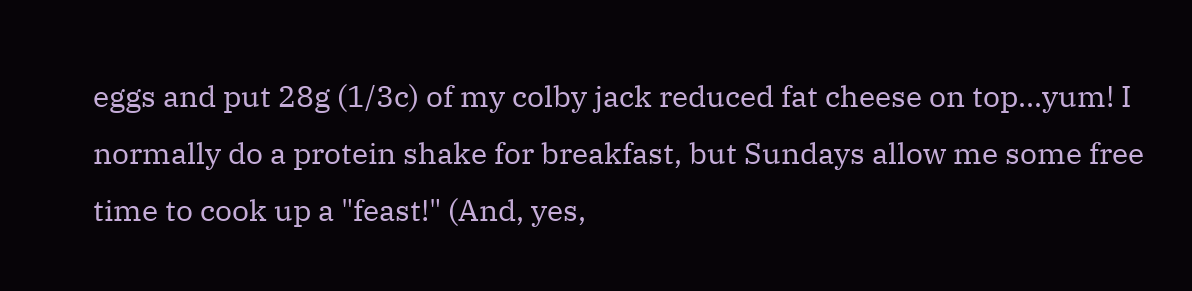eggs and put 28g (1/3c) of my colby jack reduced fat cheese on top...yum! I normally do a protein shake for breakfast, but Sundays allow me some free time to cook up a "feast!" (And, yes,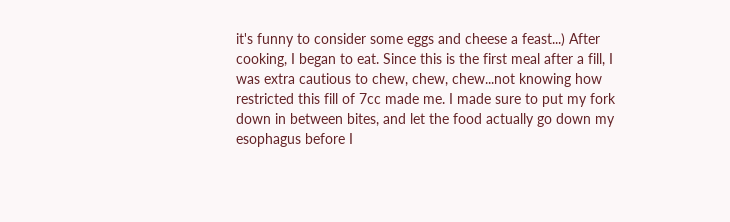it's funny to consider some eggs and cheese a feast...) After cooking, I began to eat. Since this is the first meal after a fill, I was extra cautious to chew, chew, chew...not knowing how restricted this fill of 7cc made me. I made sure to put my fork down in between bites, and let the food actually go down my esophagus before I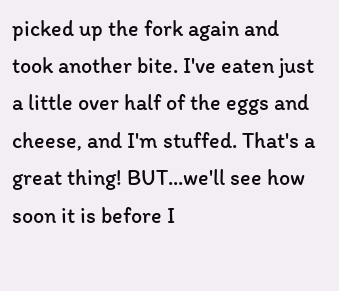picked up the fork again and took another bite. I've eaten just a little over half of the eggs and cheese, and I'm stuffed. That's a great thing! BUT...we'll see how soon it is before I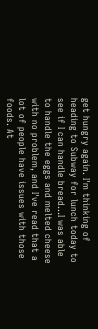get hungry again. I'm thinking of heading to Subway for lunch today to see if I can handle bread...I was able to handle the eggs and melted cheese with no problem, and I've read that a lot of people have issues with those foods. At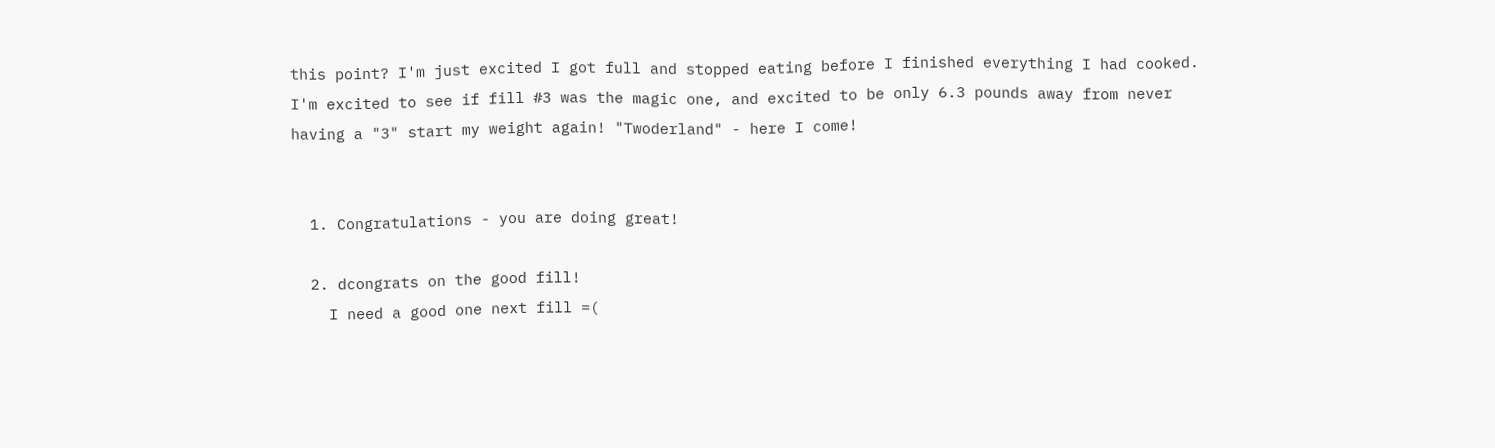this point? I'm just excited I got full and stopped eating before I finished everything I had cooked. I'm excited to see if fill #3 was the magic one, and excited to be only 6.3 pounds away from never having a "3" start my weight again! "Twoderland" - here I come!


  1. Congratulations - you are doing great!

  2. dcongrats on the good fill!
    I need a good one next fill =(